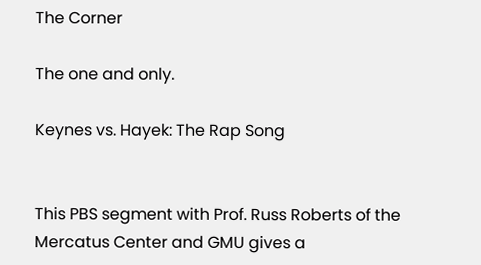The Corner

The one and only.

Keynes vs. Hayek: The Rap Song


This PBS segment with Prof. Russ Roberts of the Mercatus Center and GMU gives a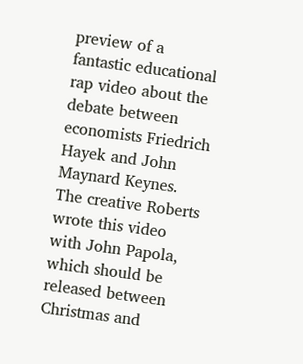preview of a fantastic educational rap video about the debate between economists Friedrich Hayek and John Maynard Keynes. The creative Roberts wrote this video with John Papola, which should be released between Christmas and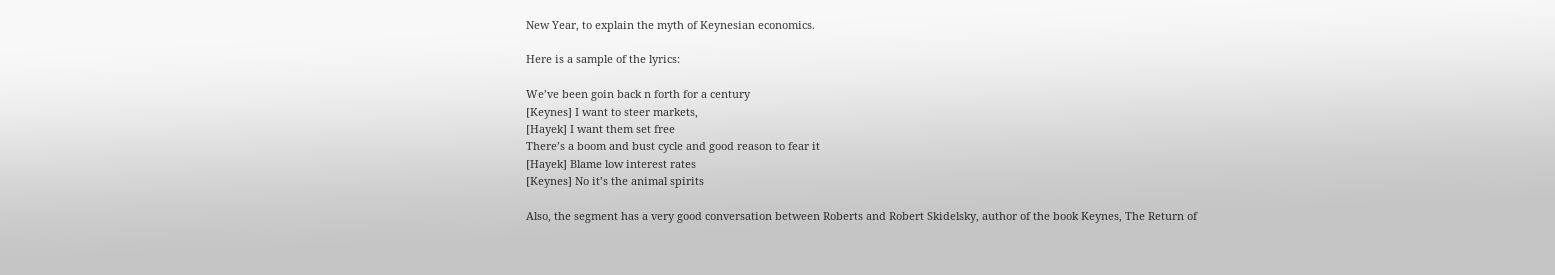New Year, to explain the myth of Keynesian economics.

Here is a sample of the lyrics:

We’ve been goin back n forth for a century
[Keynes] I want to steer markets,
[Hayek] I want them set free
There’s a boom and bust cycle and good reason to fear it
[Hayek] Blame low interest rates
[Keynes] No it’s the animal spirits

Also, the segment has a very good conversation between Roberts and Robert Skidelsky, author of the book Keynes, The Return of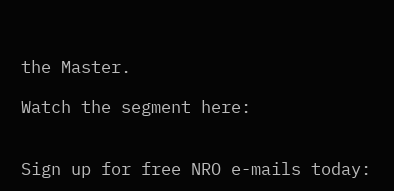the Master.

Watch the segment here:


Sign up for free NRO e-mails today: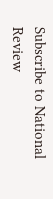Subscribe to National Review